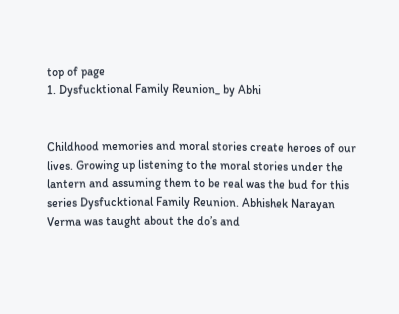top of page
1. Dysfucktional Family Reunion_ by Abhi


Childhood memories and moral stories create heroes of our lives. Growing up listening to the moral stories under the lantern and assuming them to be real was the bud for this series Dysfucktional Family Reunion. Abhishek Narayan Verma was taught about the do’s and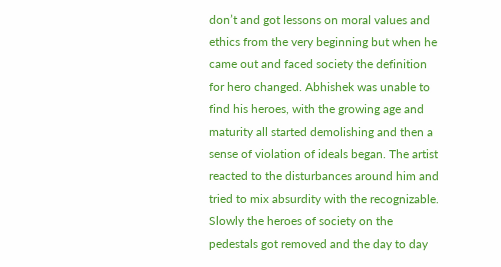don’t and got lessons on moral values and ethics from the very beginning but when he came out and faced society the definition for hero changed. Abhishek was unable to find his heroes, with the growing age and maturity all started demolishing and then a sense of violation of ideals began. The artist reacted to the disturbances around him and tried to mix absurdity with the recognizable. Slowly the heroes of society on the pedestals got removed and the day to day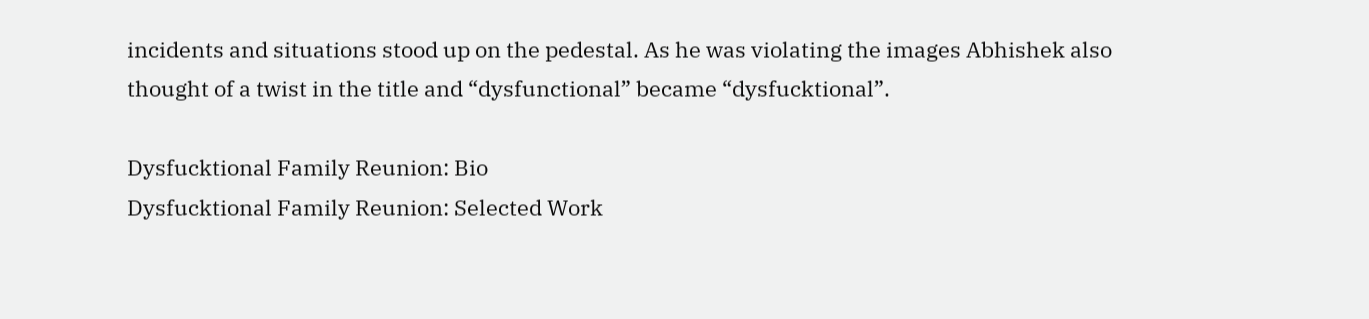incidents and situations stood up on the pedestal. As he was violating the images Abhishek also thought of a twist in the title and “dysfunctional” became “dysfucktional”.

Dysfucktional Family Reunion: Bio
Dysfucktional Family Reunion: Selected Work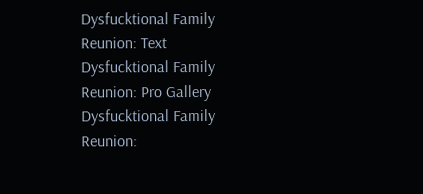Dysfucktional Family Reunion: Text
Dysfucktional Family Reunion: Pro Gallery
Dysfucktional Family Reunion: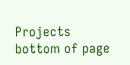Projects
bottom of page